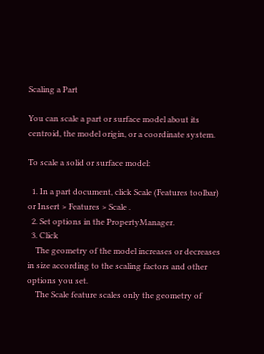Scaling a Part

You can scale a part or surface model about its centroid, the model origin, or a coordinate system.

To scale a solid or surface model:

  1. In a part document, click Scale (Features toolbar) or Insert > Features > Scale .
  2. Set options in the PropertyManager.
  3. Click
    The geometry of the model increases or decreases in size according to the scaling factors and other options you set.
    The Scale feature scales only the geometry of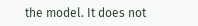the model. It does not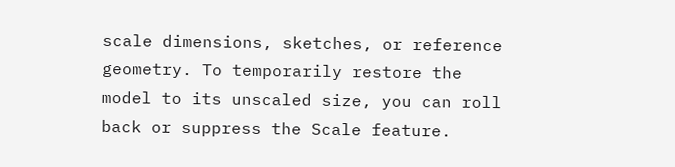scale dimensions, sketches, or reference geometry. To temporarily restore the model to its unscaled size, you can roll back or suppress the Scale feature.